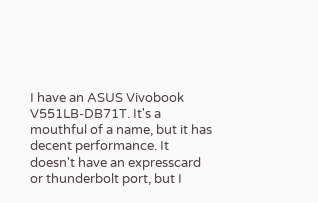I have an ASUS Vivobook V551LB-DB71T. It's a mouthful of a name, but it has decent performance. It doesn't have an expresscard or thunderbolt port, but I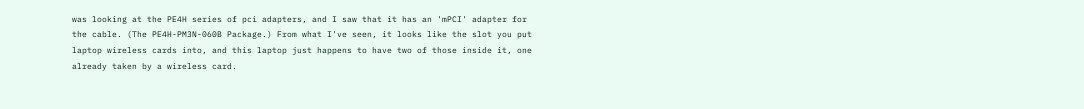was looking at the PE4H series of pci adapters, and I saw that it has an 'mPCI' adapter for the cable. (The PE4H-PM3N-060B Package.) From what I've seen, it looks like the slot you put laptop wireless cards into, and this laptop just happens to have two of those inside it, one already taken by a wireless card.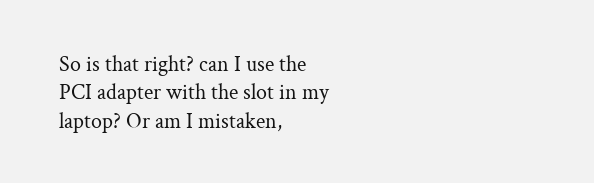So is that right? can I use the PCI adapter with the slot in my laptop? Or am I mistaken,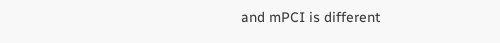and mPCI is different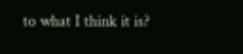to what I think it is?